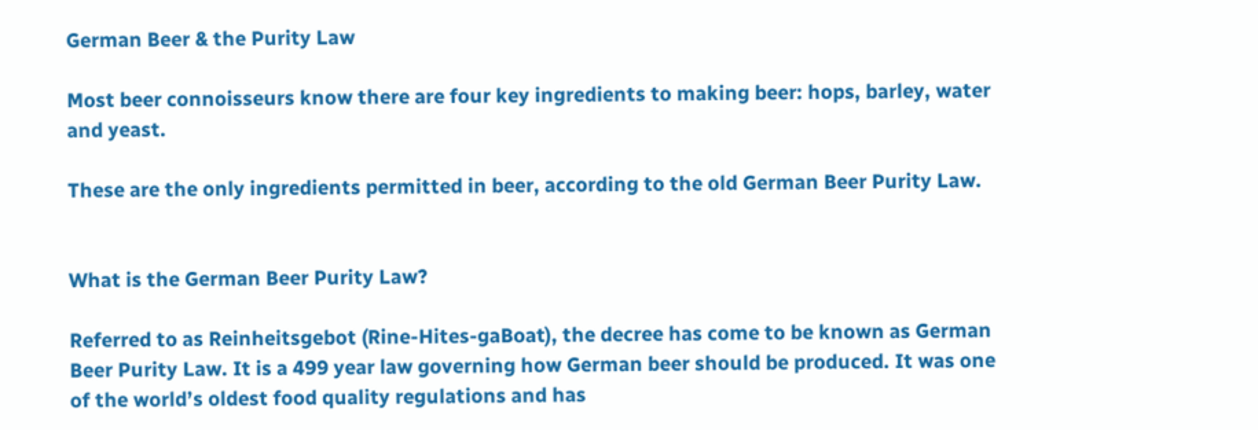German Beer & the Purity Law

Most beer connoisseurs know there are four key ingredients to making beer: hops, barley, water and yeast.

These are the only ingredients permitted in beer, according to the old German Beer Purity Law.


What is the German Beer Purity Law?

Referred to as Reinheitsgebot (Rine-Hites-gaBoat), the decree has come to be known as German Beer Purity Law. It is a 499 year law governing how German beer should be produced. It was one of the world’s oldest food quality regulations and has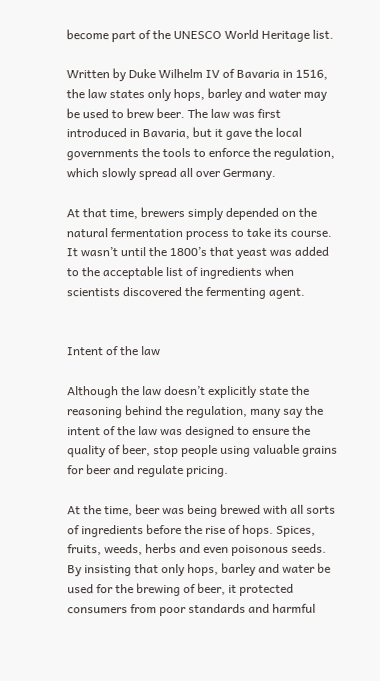become part of the UNESCO World Heritage list.

Written by Duke Wilhelm IV of Bavaria in 1516, the law states only hops, barley and water may be used to brew beer. The law was first introduced in Bavaria, but it gave the local governments the tools to enforce the regulation, which slowly spread all over Germany.

At that time, brewers simply depended on the natural fermentation process to take its course. It wasn’t until the 1800’s that yeast was added to the acceptable list of ingredients when scientists discovered the fermenting agent.


Intent of the law

Although the law doesn’t explicitly state the reasoning behind the regulation, many say the intent of the law was designed to ensure the quality of beer, stop people using valuable grains for beer and regulate pricing.

At the time, beer was being brewed with all sorts of ingredients before the rise of hops. Spices, fruits, weeds, herbs and even poisonous seeds. By insisting that only hops, barley and water be used for the brewing of beer, it protected consumers from poor standards and harmful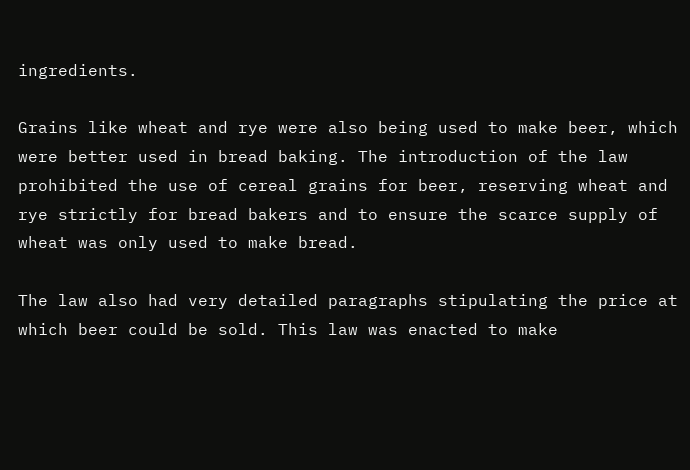ingredients.

Grains like wheat and rye were also being used to make beer, which were better used in bread baking. The introduction of the law prohibited the use of cereal grains for beer, reserving wheat and rye strictly for bread bakers and to ensure the scarce supply of wheat was only used to make bread.

The law also had very detailed paragraphs stipulating the price at which beer could be sold. This law was enacted to make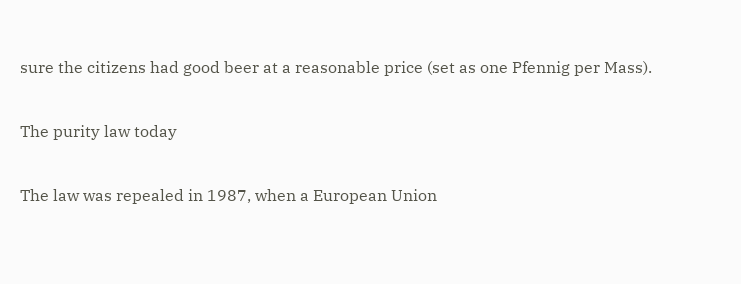sure the citizens had good beer at a reasonable price (set as one Pfennig per Mass).

The purity law today

The law was repealed in 1987, when a European Union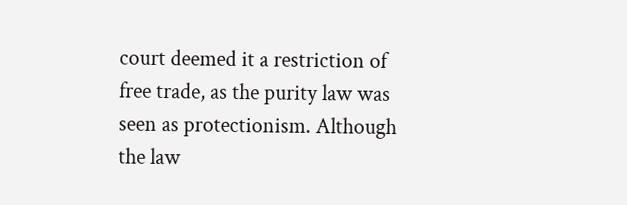court deemed it a restriction of free trade, as the purity law was seen as protectionism. Although the law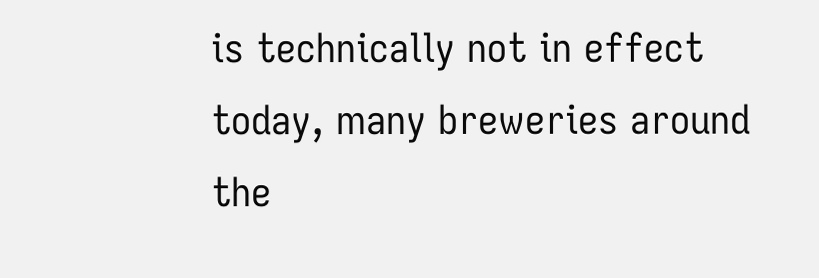is technically not in effect today, many breweries around the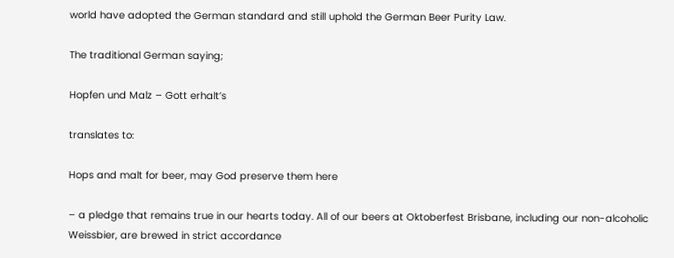world have adopted the German standard and still uphold the German Beer Purity Law.

The traditional German saying;

Hopfen und Malz – Gott erhalt’s

translates to:

Hops and malt for beer, may God preserve them here

– a pledge that remains true in our hearts today. All of our beers at Oktoberfest Brisbane, including our non-alcoholic Weissbier, are brewed in strict accordance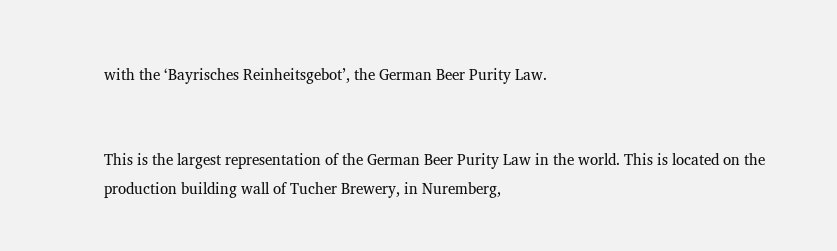with the ‘Bayrisches Reinheitsgebot’, the German Beer Purity Law.


This is the largest representation of the German Beer Purity Law in the world. This is located on the production building wall of Tucher Brewery, in Nuremberg,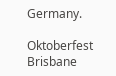Germany.

Oktoberfest Brisbane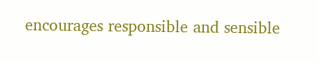encourages responsible and sensible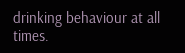drinking behaviour at all times.